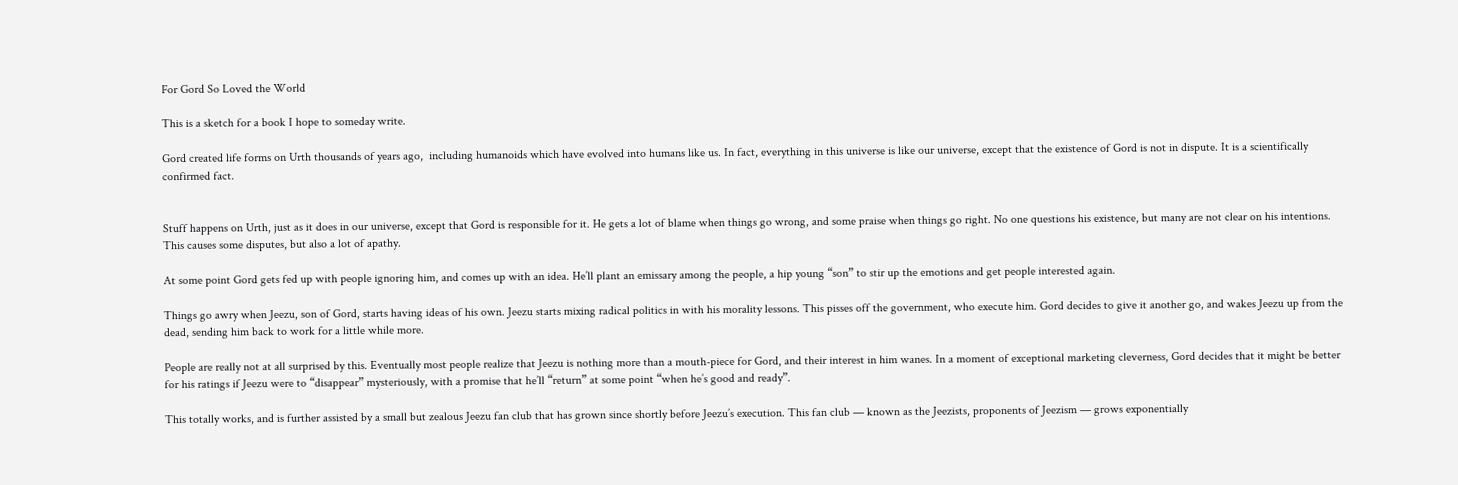For Gord So Loved the World

This is a sketch for a book I hope to someday write.

Gord created life forms on Urth thousands of years ago,  including humanoids which have evolved into humans like us. In fact, everything in this universe is like our universe, except that the existence of Gord is not in dispute. It is a scientifically confirmed fact.


Stuff happens on Urth, just as it does in our universe, except that Gord is responsible for it. He gets a lot of blame when things go wrong, and some praise when things go right. No one questions his existence, but many are not clear on his intentions. This causes some disputes, but also a lot of apathy.

At some point Gord gets fed up with people ignoring him, and comes up with an idea. He’ll plant an emissary among the people, a hip young “son” to stir up the emotions and get people interested again.

Things go awry when Jeezu, son of Gord, starts having ideas of his own. Jeezu starts mixing radical politics in with his morality lessons. This pisses off the government, who execute him. Gord decides to give it another go, and wakes Jeezu up from the dead, sending him back to work for a little while more.

People are really not at all surprised by this. Eventually most people realize that Jeezu is nothing more than a mouth-piece for Gord, and their interest in him wanes. In a moment of exceptional marketing cleverness, Gord decides that it might be better for his ratings if Jeezu were to “disappear” mysteriously, with a promise that he’ll “return” at some point “when he’s good and ready”.

This totally works, and is further assisted by a small but zealous Jeezu fan club that has grown since shortly before Jeezu’s execution. This fan club — known as the Jeezists, proponents of Jeezism — grows exponentially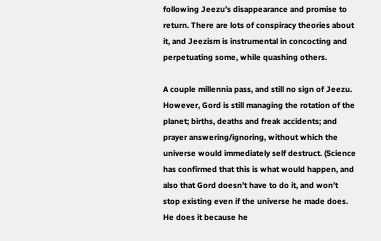following Jeezu’s disappearance and promise to return. There are lots of conspiracy theories about it, and Jeezism is instrumental in concocting and perpetuating some, while quashing others.

A couple millennia pass, and still no sign of Jeezu. However, Gord is still managing the rotation of the planet; births, deaths and freak accidents; and prayer answering/ignoring, without which the universe would immediately self destruct. (Science has confirmed that this is what would happen, and also that Gord doesn’t have to do it, and won’t stop existing even if the universe he made does. He does it because he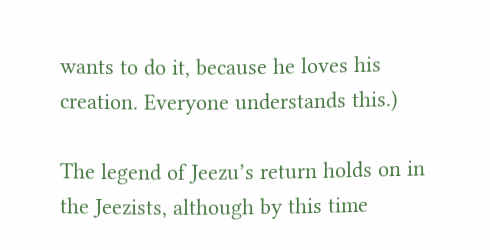wants to do it, because he loves his creation. Everyone understands this.)

The legend of Jeezu’s return holds on in the Jeezists, although by this time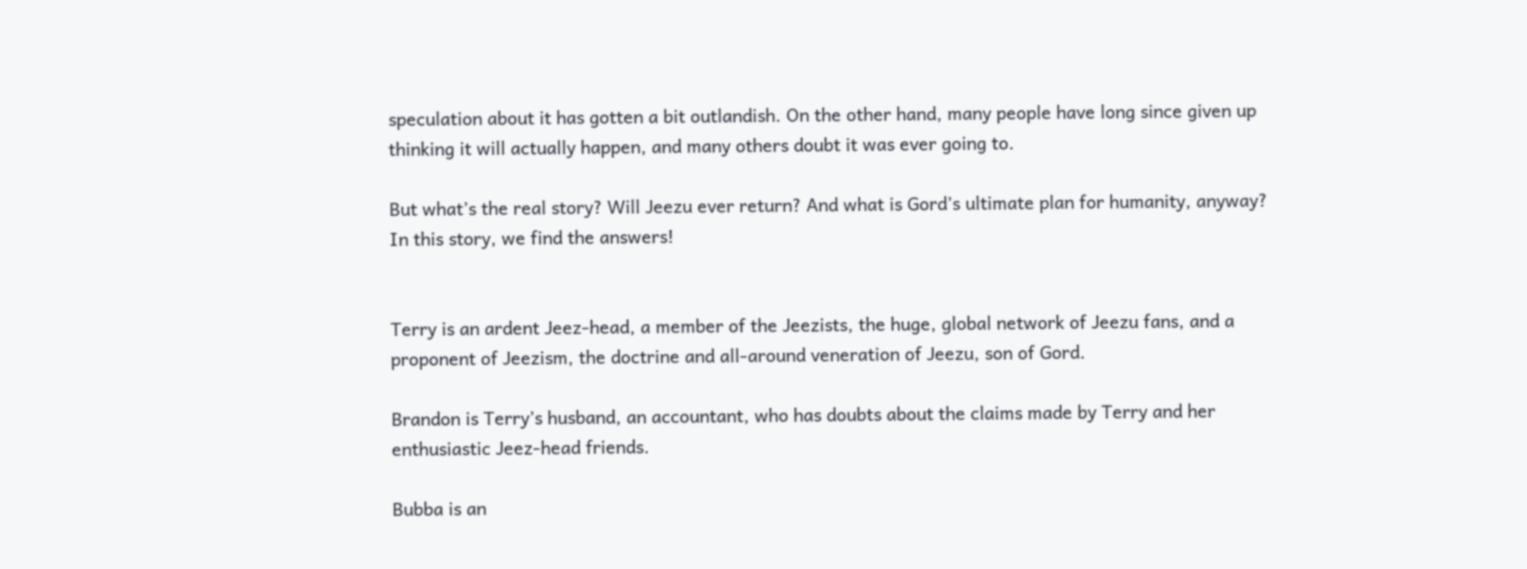speculation about it has gotten a bit outlandish. On the other hand, many people have long since given up thinking it will actually happen, and many others doubt it was ever going to.

But what’s the real story? Will Jeezu ever return? And what is Gord’s ultimate plan for humanity, anyway? In this story, we find the answers!


Terry is an ardent Jeez-head, a member of the Jeezists, the huge, global network of Jeezu fans, and a proponent of Jeezism, the doctrine and all-around veneration of Jeezu, son of Gord.

Brandon is Terry’s husband, an accountant, who has doubts about the claims made by Terry and her enthusiastic Jeez-head friends.

Bubba is an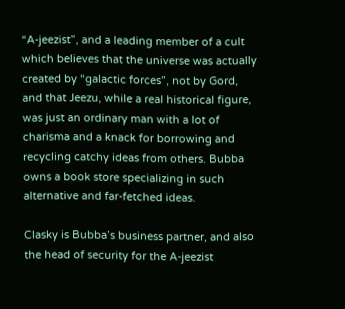“A-jeezist”, and a leading member of a cult which believes that the universe was actually created by “galactic forces”, not by Gord, and that Jeezu, while a real historical figure, was just an ordinary man with a lot of charisma and a knack for borrowing and recycling catchy ideas from others. Bubba owns a book store specializing in such alternative and far-fetched ideas.

Clasky is Bubba’s business partner, and also the head of security for the A-jeezist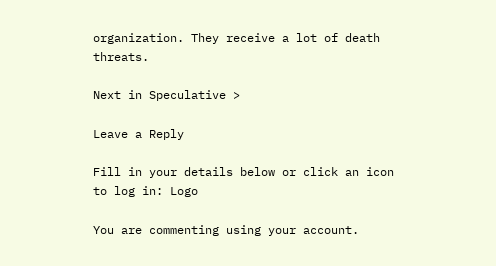organization. They receive a lot of death threats.

Next in Speculative >

Leave a Reply

Fill in your details below or click an icon to log in: Logo

You are commenting using your account.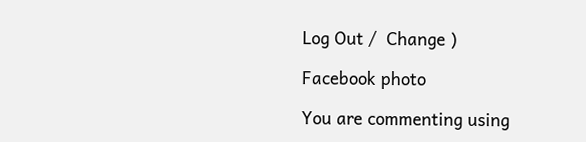Log Out /  Change )

Facebook photo

You are commenting using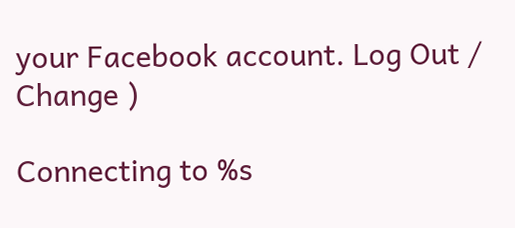your Facebook account. Log Out /  Change )

Connecting to %s